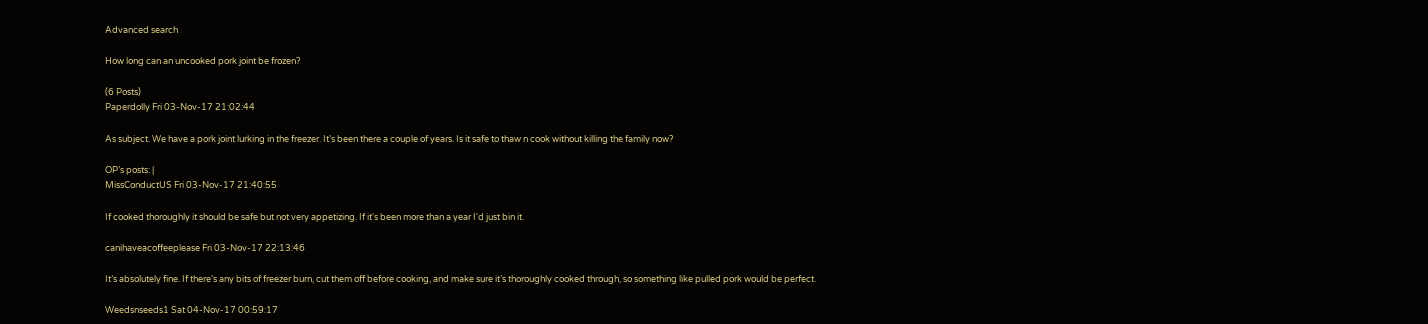Advanced search

How long can an uncooked pork joint be frozen?

(6 Posts)
Paperdolly Fri 03-Nov-17 21:02:44

As subject. We have a pork joint lurking in the freezer. It’s been there a couple of years. Is it safe to thaw n cook without killing the family now?

OP’s posts: |
MissConductUS Fri 03-Nov-17 21:40:55

If cooked thoroughly it should be safe but not very appetizing. If it's been more than a year I'd just bin it.

canihaveacoffeeplease Fri 03-Nov-17 22:13:46

It’s absolutely fine. If there’s any bits of freezer burn, cut them off before cooking, and make sure it’s thoroughly cooked through, so something like pulled pork would be perfect.

Weedsnseeds1 Sat 04-Nov-17 00:59:17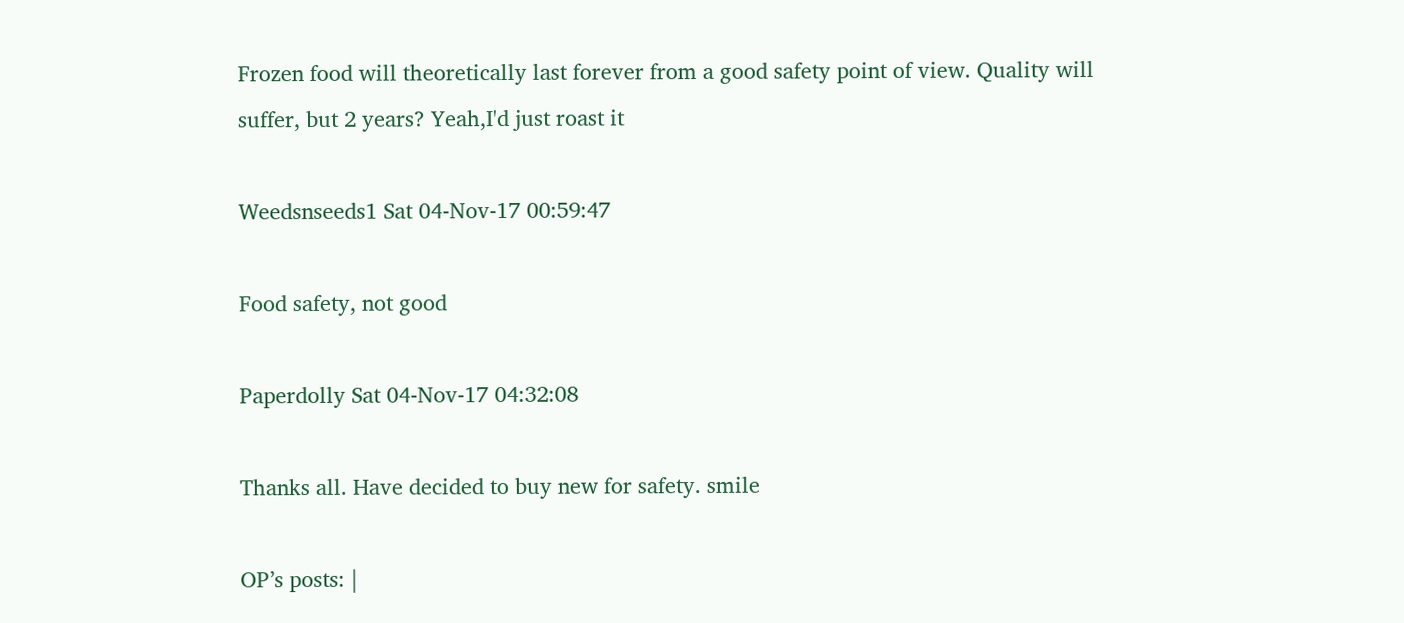Frozen food will theoretically last forever from a good safety point of view. Quality will suffer, but 2 years? Yeah,I'd just roast it

Weedsnseeds1 Sat 04-Nov-17 00:59:47

Food safety, not good

Paperdolly Sat 04-Nov-17 04:32:08

Thanks all. Have decided to buy new for safety. smile

OP’s posts: |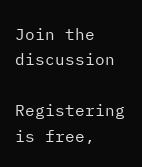Join the discussion

Registering is free,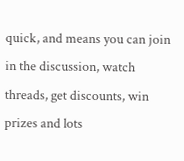quick, and means you can join in the discussion, watch threads, get discounts, win prizes and lots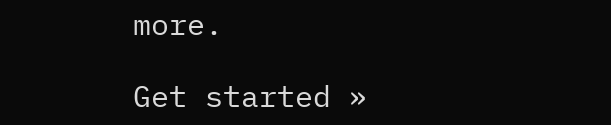more.

Get started »